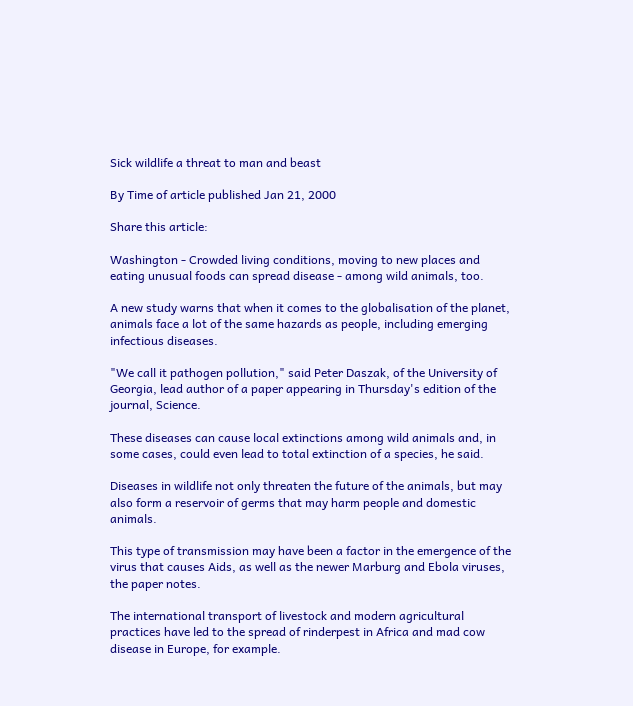Sick wildlife a threat to man and beast

By Time of article published Jan 21, 2000

Share this article:

Washington - Crowded living conditions, moving to new places and eating unusual foods can spread disease - among wild animals, too.

A new study warns that when it comes to the globalisation of the planet, animals face a lot of the same hazards as people, including emerging infectious diseases.

"We call it pathogen pollution," said Peter Daszak, of the University of Georgia, lead author of a paper appearing in Thursday's edition of the journal, Science.

These diseases can cause local extinctions among wild animals and, in some cases, could even lead to total extinction of a species, he said.

Diseases in wildlife not only threaten the future of the animals, but may also form a reservoir of germs that may harm people and domestic animals.

This type of transmission may have been a factor in the emergence of the virus that causes Aids, as well as the newer Marburg and Ebola viruses, the paper notes.

The international transport of livestock and modern agricultural practices have led to the spread of rinderpest in Africa and mad cow disease in Europe, for example.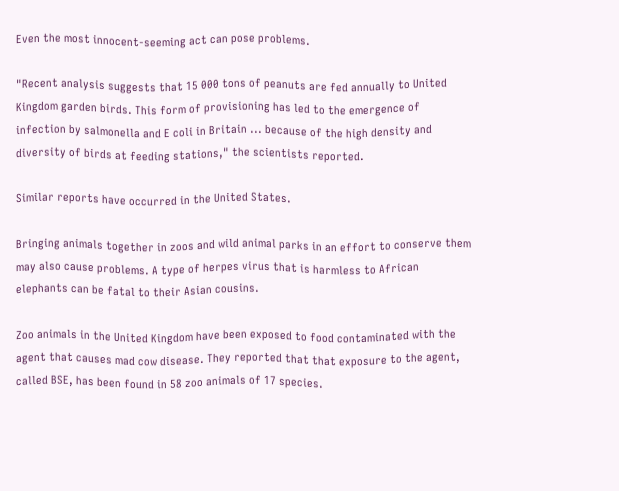Even the most innocent-seeming act can pose problems.

"Recent analysis suggests that 15 000 tons of peanuts are fed annually to United Kingdom garden birds. This form of provisioning has led to the emergence of infection by salmonella and E coli in Britain ... because of the high density and diversity of birds at feeding stations," the scientists reported.

Similar reports have occurred in the United States.

Bringing animals together in zoos and wild animal parks in an effort to conserve them may also cause problems. A type of herpes virus that is harmless to African elephants can be fatal to their Asian cousins.

Zoo animals in the United Kingdom have been exposed to food contaminated with the agent that causes mad cow disease. They reported that that exposure to the agent, called BSE, has been found in 58 zoo animals of 17 species.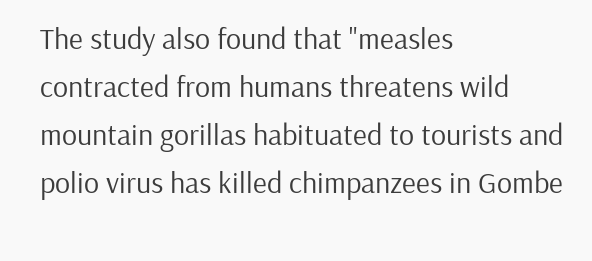The study also found that "measles contracted from humans threatens wild mountain gorillas habituated to tourists and polio virus has killed chimpanzees in Gombe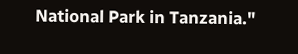National Park in Tanzania."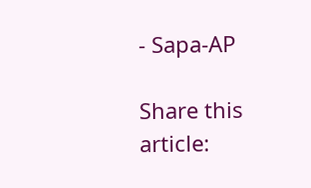- Sapa-AP

Share this article: